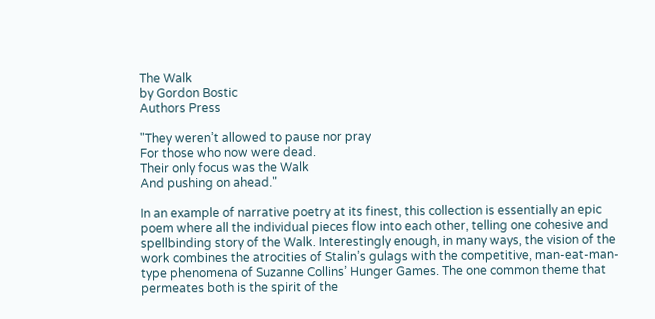The Walk
by Gordon Bostic
Authors Press

"They weren’t allowed to pause nor pray
For those who now were dead.
Their only focus was the Walk
And pushing on ahead."

In an example of narrative poetry at its finest, this collection is essentially an epic poem where all the individual pieces flow into each other, telling one cohesive and spellbinding story of the Walk. Interestingly enough, in many ways, the vision of the work combines the atrocities of Stalin’s gulags with the competitive, man-eat-man-type phenomena of Suzanne Collins’ Hunger Games. The one common theme that permeates both is the spirit of the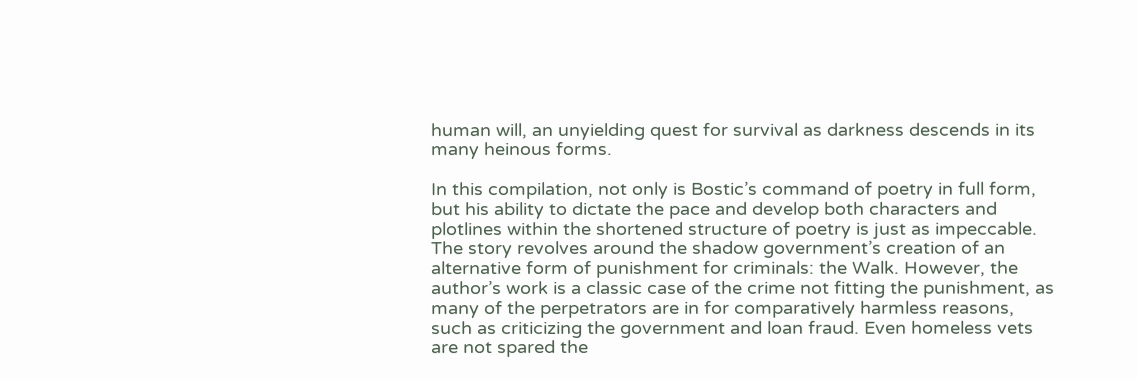human will, an unyielding quest for survival as darkness descends in its many heinous forms.

In this compilation, not only is Bostic’s command of poetry in full form, but his ability to dictate the pace and develop both characters and plotlines within the shortened structure of poetry is just as impeccable. The story revolves around the shadow government’s creation of an alternative form of punishment for criminals: the Walk. However, the author’s work is a classic case of the crime not fitting the punishment, as many of the perpetrators are in for comparatively harmless reasons, such as criticizing the government and loan fraud. Even homeless vets are not spared the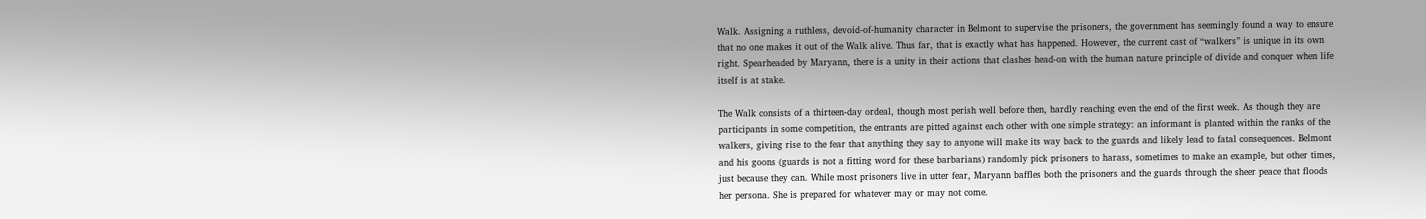Walk. Assigning a ruthless, devoid-of-humanity character in Belmont to supervise the prisoners, the government has seemingly found a way to ensure that no one makes it out of the Walk alive. Thus far, that is exactly what has happened. However, the current cast of “walkers” is unique in its own right. Spearheaded by Maryann, there is a unity in their actions that clashes head-on with the human nature principle of divide and conquer when life itself is at stake.

The Walk consists of a thirteen-day ordeal, though most perish well before then, hardly reaching even the end of the first week. As though they are participants in some competition, the entrants are pitted against each other with one simple strategy: an informant is planted within the ranks of the walkers, giving rise to the fear that anything they say to anyone will make its way back to the guards and likely lead to fatal consequences. Belmont and his goons (guards is not a fitting word for these barbarians) randomly pick prisoners to harass, sometimes to make an example, but other times, just because they can. While most prisoners live in utter fear, Maryann baffles both the prisoners and the guards through the sheer peace that floods her persona. She is prepared for whatever may or may not come.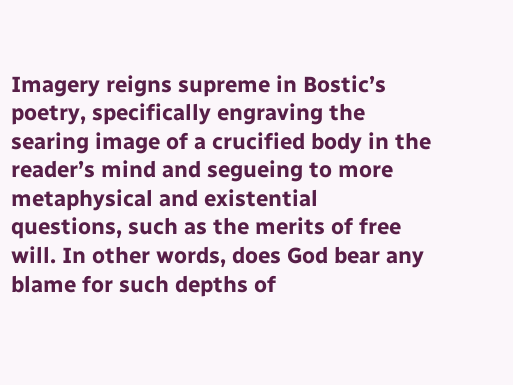Imagery reigns supreme in Bostic’s poetry, specifically engraving the searing image of a crucified body in the reader’s mind and segueing to more metaphysical and existential questions, such as the merits of free will. In other words, does God bear any blame for such depths of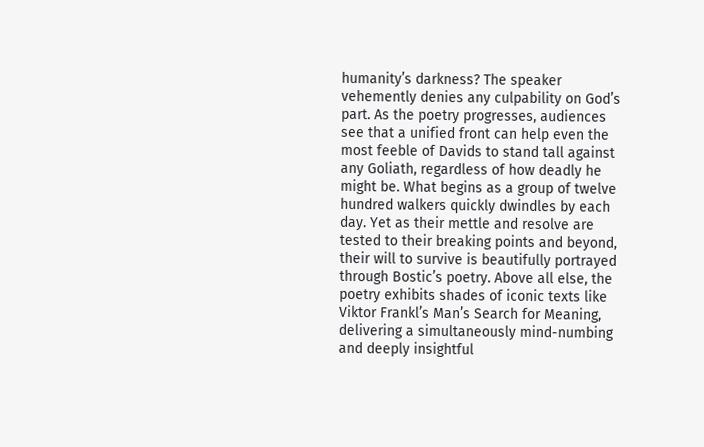humanity’s darkness? The speaker vehemently denies any culpability on God’s part. As the poetry progresses, audiences see that a unified front can help even the most feeble of Davids to stand tall against any Goliath, regardless of how deadly he might be. What begins as a group of twelve hundred walkers quickly dwindles by each day. Yet as their mettle and resolve are tested to their breaking points and beyond, their will to survive is beautifully portrayed through Bostic’s poetry. Above all else, the poetry exhibits shades of iconic texts like Viktor Frankl’s Man’s Search for Meaning, delivering a simultaneously mind-numbing and deeply insightful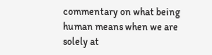commentary on what being human means when we are solely at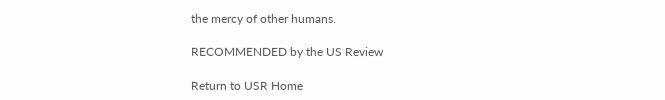the mercy of other humans.

RECOMMENDED by the US Review

Return to USR Home